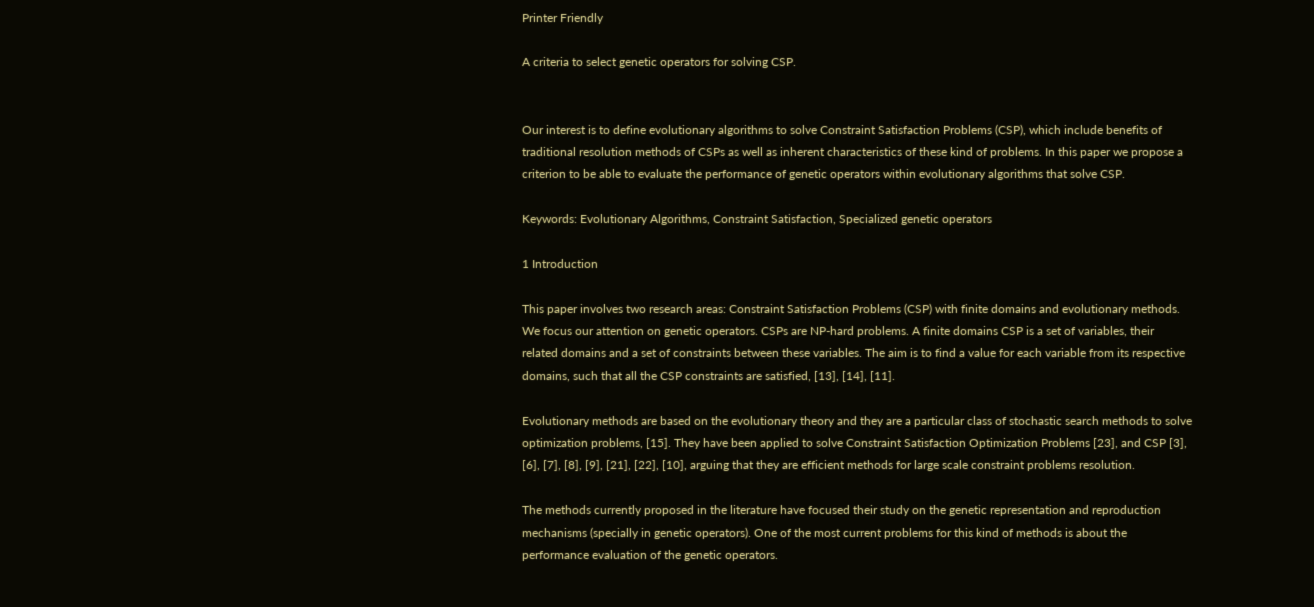Printer Friendly

A criteria to select genetic operators for solving CSP.


Our interest is to define evolutionary algorithms to solve Constraint Satisfaction Problems (CSP), which include benefits of traditional resolution methods of CSPs as well as inherent characteristics of these kind of problems. In this paper we propose a criterion to be able to evaluate the performance of genetic operators within evolutionary algorithms that solve CSP.

Keywords: Evolutionary Algorithms, Constraint Satisfaction, Specialized genetic operators

1 Introduction

This paper involves two research areas: Constraint Satisfaction Problems (CSP) with finite domains and evolutionary methods. We focus our attention on genetic operators. CSPs are NP-hard problems. A finite domains CSP is a set of variables, their related domains and a set of constraints between these variables. The aim is to find a value for each variable from its respective domains, such that all the CSP constraints are satisfied, [13], [14], [11].

Evolutionary methods are based on the evolutionary theory and they are a particular class of stochastic search methods to solve optimization problems, [15]. They have been applied to solve Constraint Satisfaction Optimization Problems [23], and CSP [3], [6], [7], [8], [9], [21], [22], [10], arguing that they are efficient methods for large scale constraint problems resolution.

The methods currently proposed in the literature have focused their study on the genetic representation and reproduction mechanisms (specially in genetic operators). One of the most current problems for this kind of methods is about the performance evaluation of the genetic operators.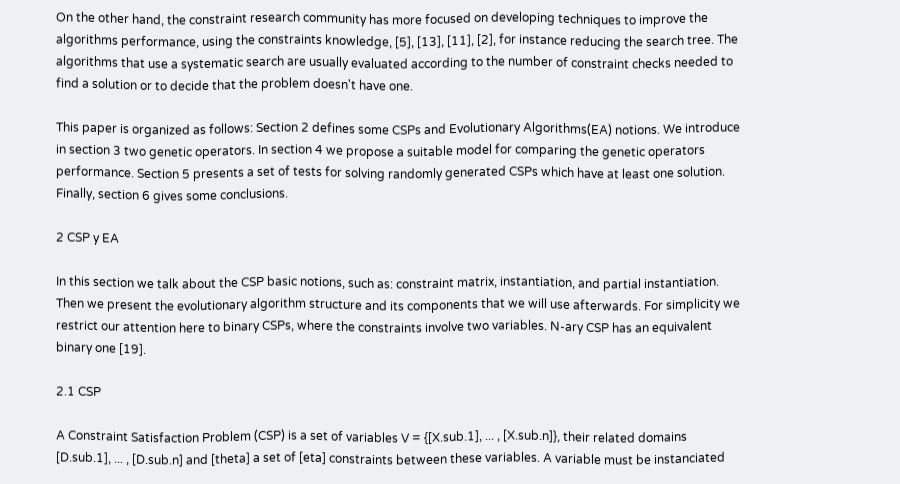On the other hand, the constraint research community has more focused on developing techniques to improve the algorithms performance, using the constraints knowledge, [5], [13], [11], [2], for instance reducing the search tree. The algorithms that use a systematic search are usually evaluated according to the number of constraint checks needed to find a solution or to decide that the problem doesn't have one.

This paper is organized as follows: Section 2 defines some CSPs and Evolutionary Algorithms(EA) notions. We introduce in section 3 two genetic operators. In section 4 we propose a suitable model for comparing the genetic operators performance. Section 5 presents a set of tests for solving randomly generated CSPs which have at least one solution. Finally, section 6 gives some conclusions.

2 CSP y EA

In this section we talk about the CSP basic notions, such as: constraint matrix, instantiation, and partial instantiation. Then we present the evolutionary algorithm structure and its components that we will use afterwards. For simplicity we restrict our attention here to binary CSPs, where the constraints involve two variables. N-ary CSP has an equivalent binary one [19].

2.1 CSP

A Constraint Satisfaction Problem (CSP) is a set of variables V = {[X.sub.1], ... , [X.sub.n]}, their related domains [D.sub.1], ... , [D.sub.n] and [theta] a set of [eta] constraints between these variables. A variable must be instanciated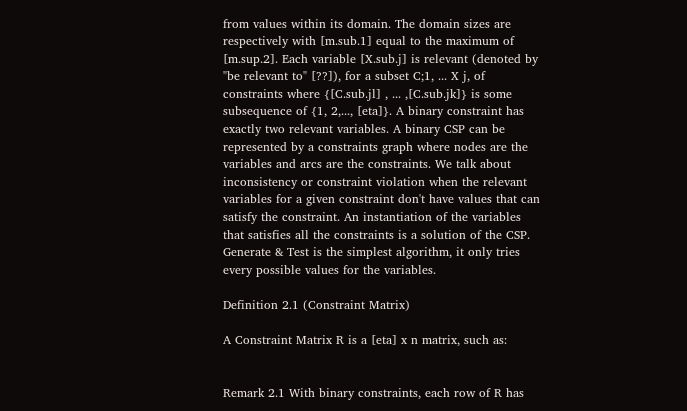from values within its domain. The domain sizes are respectively with [m.sub.1] equal to the maximum of [m.sup.2]. Each variable [X.sub.j] is relevant (denoted by "be relevant to" [??]), for a subset C;1, ... X j, of constraints where {[C.sub.jl] , ... ,[C.sub.jk]} is some subsequence of {1, 2,..., [eta]}. A binary constraint has exactly two relevant variables. A binary CSP can be represented by a constraints graph where nodes are the variables and arcs are the constraints. We talk about inconsistency or constraint violation when the relevant variables for a given constraint don't have values that can satisfy the constraint. An instantiation of the variables that satisfies all the constraints is a solution of the CSP. Generate & Test is the simplest algorithm, it only tries every possible values for the variables.

Definition 2.1 (Constraint Matrix)

A Constraint Matrix R is a [eta] x n matrix, such as:


Remark 2.1 With binary constraints, each row of R has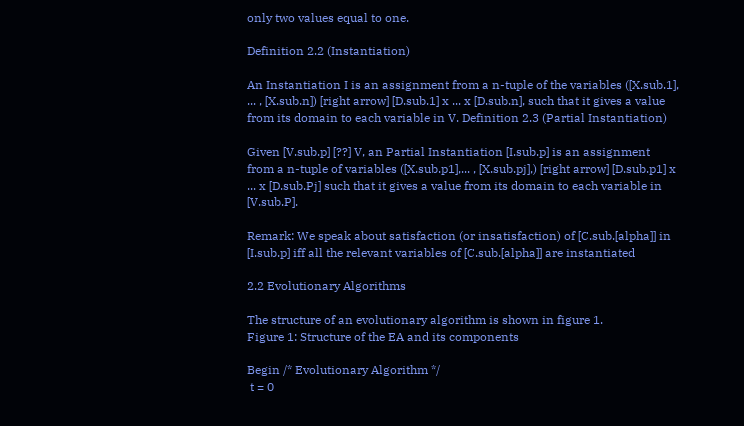only two values equal to one.

Definition 2.2 (Instantiation)

An Instantiation I is an assignment from a n-tuple of the variables ([X.sub.1], ... , [X.sub.n]) [right arrow] [D.sub.1] x ... x [D.sub.n], such that it gives a value from its domain to each variable in V. Definition 2.3 (Partial Instantiation)

Given [V.sub.p] [??] V, an Partial Instantiation [I.sub.p] is an assignment from a n-tuple of variables ([X.sub.p1],... , [X.sub.pj],) [right arrow] [D.sub.p1] x ... x [D.sub.Pj] such that it gives a value from its domain to each variable in [V.sub.P].

Remark: We speak about satisfaction (or insatisfaction) of [C.sub.[alpha]] in [I.sub.p] iff all the relevant variables of [C.sub.[alpha]] are instantiated

2.2 Evolutionary Algorithms

The structure of an evolutionary algorithm is shown in figure 1.
Figure 1: Structure of the EA and its components

Begin /* Evolutionary Algorithm */
 t = 0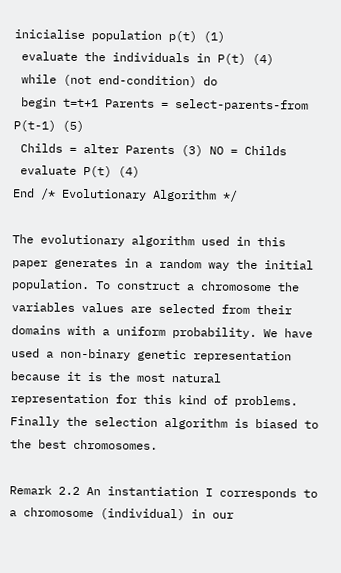inicialise population p(t) (1)
 evaluate the individuals in P(t) (4)
 while (not end-condition) do
 begin t=t+1 Parents = select-parents-from P(t-1) (5)
 Childs = alter Parents (3) NO = Childs
 evaluate P(t) (4)
End /* Evolutionary Algorithm */

The evolutionary algorithm used in this paper generates in a random way the initial population. To construct a chromosome the variables values are selected from their domains with a uniform probability. We have used a non-binary genetic representation because it is the most natural representation for this kind of problems. Finally the selection algorithm is biased to the best chromosomes.

Remark 2.2 An instantiation I corresponds to a chromosome (individual) in our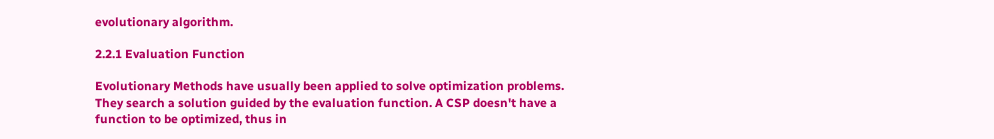evolutionary algorithm.

2.2.1 Evaluation Function

Evolutionary Methods have usually been applied to solve optimization problems. They search a solution guided by the evaluation function. A CSP doesn't have a function to be optimized, thus in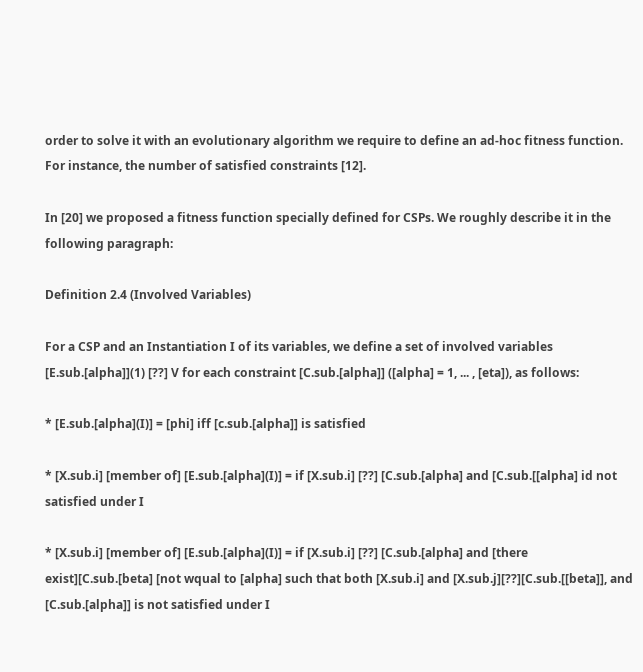order to solve it with an evolutionary algorithm we require to define an ad-hoc fitness function. For instance, the number of satisfied constraints [12].

In [20] we proposed a fitness function specially defined for CSPs. We roughly describe it in the following paragraph:

Definition 2.4 (Involved Variables)

For a CSP and an Instantiation I of its variables, we define a set of involved variables [E.sub.[alpha]](1) [??] V for each constraint [C.sub.[alpha]] ([alpha] = 1, ... , [eta]), as follows:

* [E.sub.[alpha](I)] = [phi] iff [c.sub.[alpha]] is satisfied

* [X.sub.i] [member of] [E.sub.[alpha](I)] = if [X.sub.i] [??] [C.sub.[alpha] and [C.sub.[[alpha] id not satisfied under I

* [X.sub.i] [member of] [E.sub.[alpha](I)] = if [X.sub.i] [??] [C.sub.[alpha] and [there exist][C.sub.[beta] [not wqual to [alpha] such that both [X.sub.i] and [X.sub.j][??][C.sub.[[beta]], and [C.sub.[alpha]] is not satisfied under I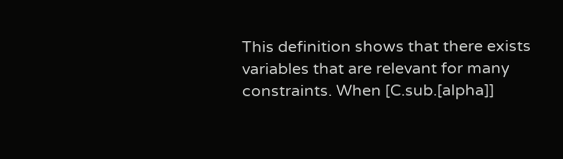This definition shows that there exists variables that are relevant for many constraints. When [C.sub.[alpha]]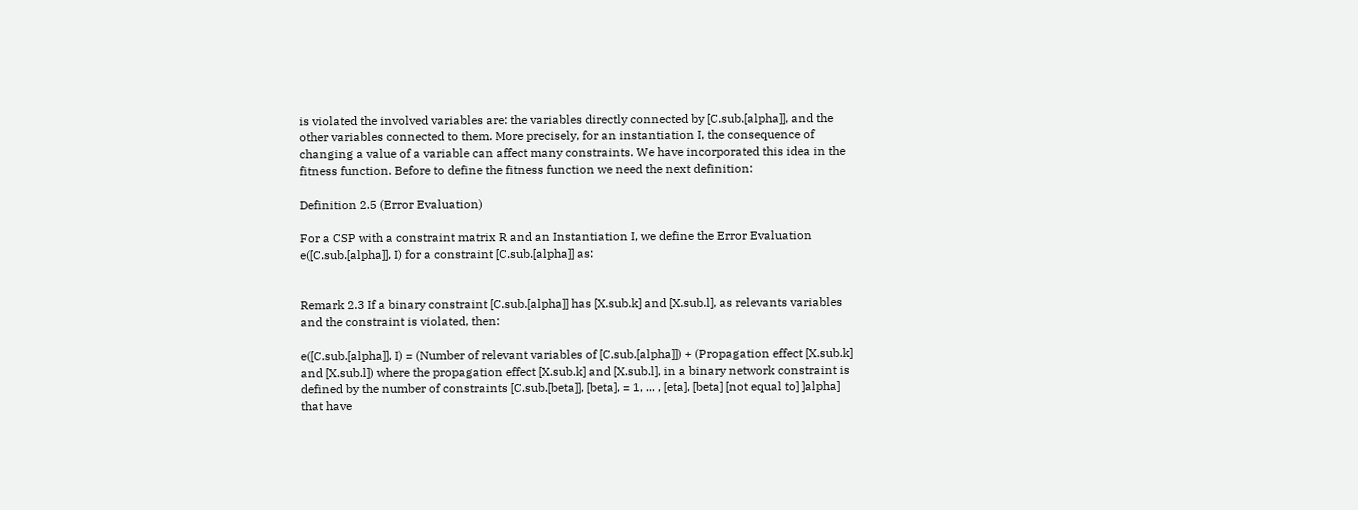is violated the involved variables are: the variables directly connected by [C.sub.[alpha]], and the other variables connected to them. More precisely, for an instantiation I, the consequence of changing a value of a variable can affect many constraints. We have incorporated this idea in the fitness function. Before to define the fitness function we need the next definition:

Definition 2.5 (Error Evaluation)

For a CSP with a constraint matrix R and an Instantiation I, we define the Error Evaluation e([C.sub.[alpha]], I) for a constraint [C.sub.[alpha]] as:


Remark 2.3 If a binary constraint [C.sub.[alpha]] has [X.sub.k] and [X.sub.l], as relevants variables and the constraint is violated, then:

e([C.sub.[alpha]], I) = (Number of relevant variables of [C.sub.[alpha]]) + (Propagation effect [X.sub.k] and [X.sub.l]) where the propagation effect [X.sub.k] and [X.sub.l], in a binary network constraint is defined by the number of constraints [C.sub.[beta]], [beta], = 1, ... , [eta], [beta] [not equal to] ]alpha] that have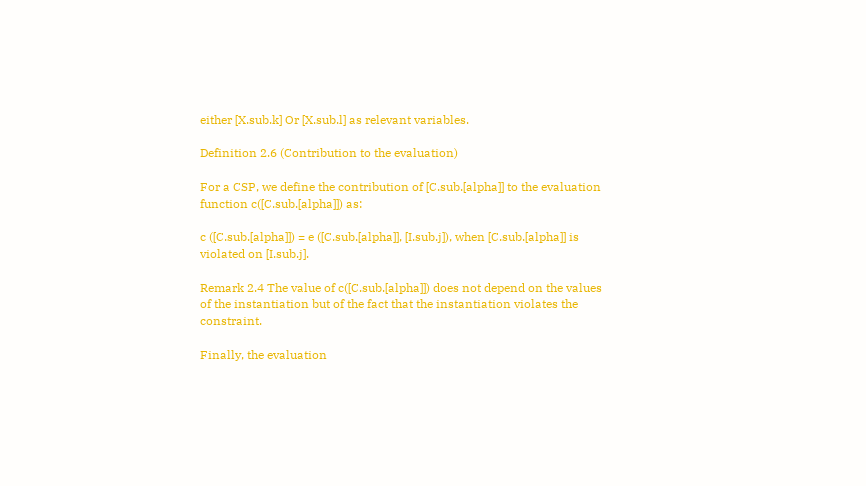either [X.sub.k] Or [X.sub.l] as relevant variables.

Definition 2.6 (Contribution to the evaluation)

For a CSP, we define the contribution of [C.sub.[alpha]] to the evaluation function c([C.sub.[alpha]]) as:

c ([C.sub.[alpha]]) = e ([C.sub.[alpha]], [I.sub.j]), when [C.sub.[alpha]] is violated on [I.sub.j].

Remark 2.4 The value of c([C.sub.[alpha]]) does not depend on the values of the instantiation but of the fact that the instantiation violates the constraint.

Finally, the evaluation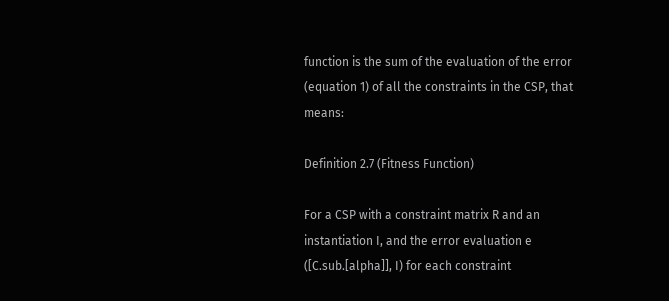function is the sum of the evaluation of the error (equation 1) of all the constraints in the CSP, that means:

Definition 2.7 (Fitness Function)

For a CSP with a constraint matrix R and an instantiation I, and the error evaluation e ([C.sub.[alpha]], I) for each constraint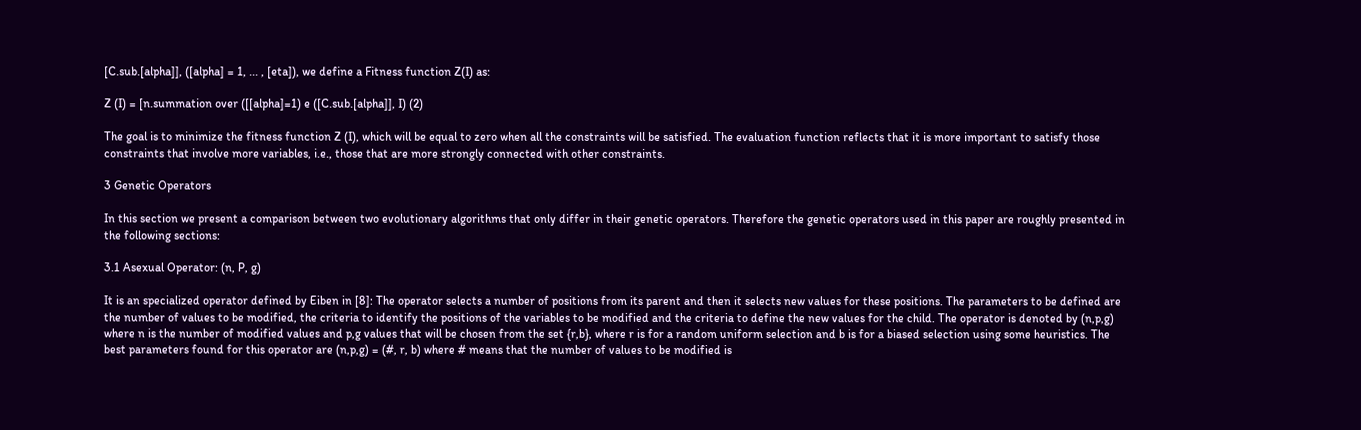[C.sub.[alpha]], ([alpha] = 1, ... , [eta]), we define a Fitness function Z(I) as:

Z (I) = [n.summation over ([[alpha]=1) e ([C.sub.[alpha]], I) (2)

The goal is to minimize the fitness function Z (I), which will be equal to zero when all the constraints will be satisfied. The evaluation function reflects that it is more important to satisfy those constraints that involve more variables, i.e., those that are more strongly connected with other constraints.

3 Genetic Operators

In this section we present a comparison between two evolutionary algorithms that only differ in their genetic operators. Therefore the genetic operators used in this paper are roughly presented in the following sections:

3.1 Asexual Operator: (n, P, g)

It is an specialized operator defined by Eiben in [8]: The operator selects a number of positions from its parent and then it selects new values for these positions. The parameters to be defined are the number of values to be modified, the criteria to identify the positions of the variables to be modified and the criteria to define the new values for the child. The operator is denoted by (n,p,g) where n is the number of modified values and p,g values that will be chosen from the set {r,b}, where r is for a random uniform selection and b is for a biased selection using some heuristics. The best parameters found for this operator are (n,p,g) = (#, r, b) where # means that the number of values to be modified is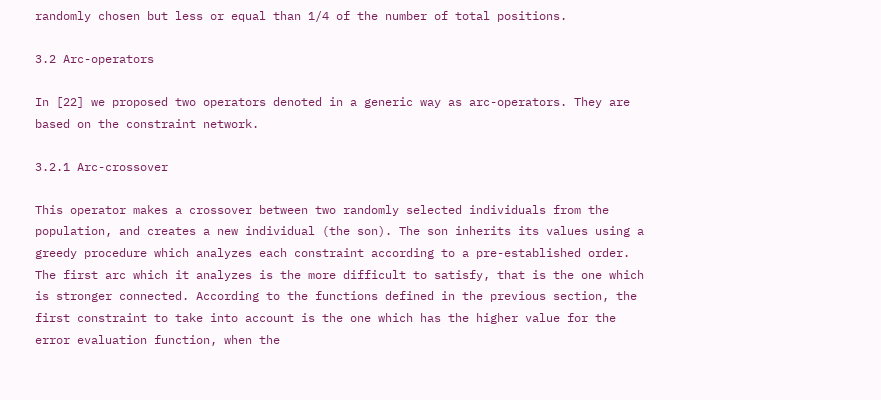randomly chosen but less or equal than 1/4 of the number of total positions.

3.2 Arc-operators

In [22] we proposed two operators denoted in a generic way as arc-operators. They are based on the constraint network.

3.2.1 Arc-crossover

This operator makes a crossover between two randomly selected individuals from the population, and creates a new individual (the son). The son inherits its values using a greedy procedure which analyzes each constraint according to a pre-established order. The first arc which it analyzes is the more difficult to satisfy, that is the one which is stronger connected. According to the functions defined in the previous section, the first constraint to take into account is the one which has the higher value for the error evaluation function, when the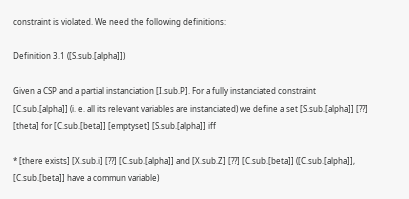constraint is violated. We need the following definitions:

Definition 3.1 ([S.sub.[alpha]])

Given a CSP and a partial instanciation [I.sub.P]. For a fully instanciated constraint [C.sub.[alpha]] (i. e. all its relevant variables are instanciated) we define a set [S.sub.[alpha]] [??] [theta] for [C.sub.[beta]] [emptyset] [S.sub.[alpha]] iff

* [there exists] [X.sub.i] [??] [C.sub.[alpha]] and [X.sub.Z] [??] [C.sub.[beta]] ([C.sub.[alpha]], [C.sub.[beta]] have a commun variable)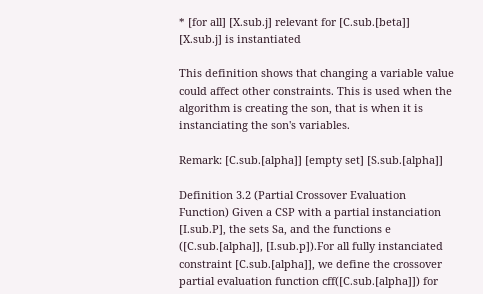* [for all] [X.sub.j] relevant for [C.sub.[beta]] [X.sub.j] is instantiated

This definition shows that changing a variable value could affect other constraints. This is used when the algorithm is creating the son, that is when it is instanciating the son's variables.

Remark: [C.sub.[alpha]] [empty set] [S.sub.[alpha]]

Definition 3.2 (Partial Crossover Evaluation Function) Given a CSP with a partial instanciation [I.sub.P], the sets Sa, and the functions e ([C.sub.[alpha]], [I.sub.p]).For all fully instanciated constraint [C.sub.[alpha]], we define the crossover partial evaluation function cff([C.sub.[alpha]]) for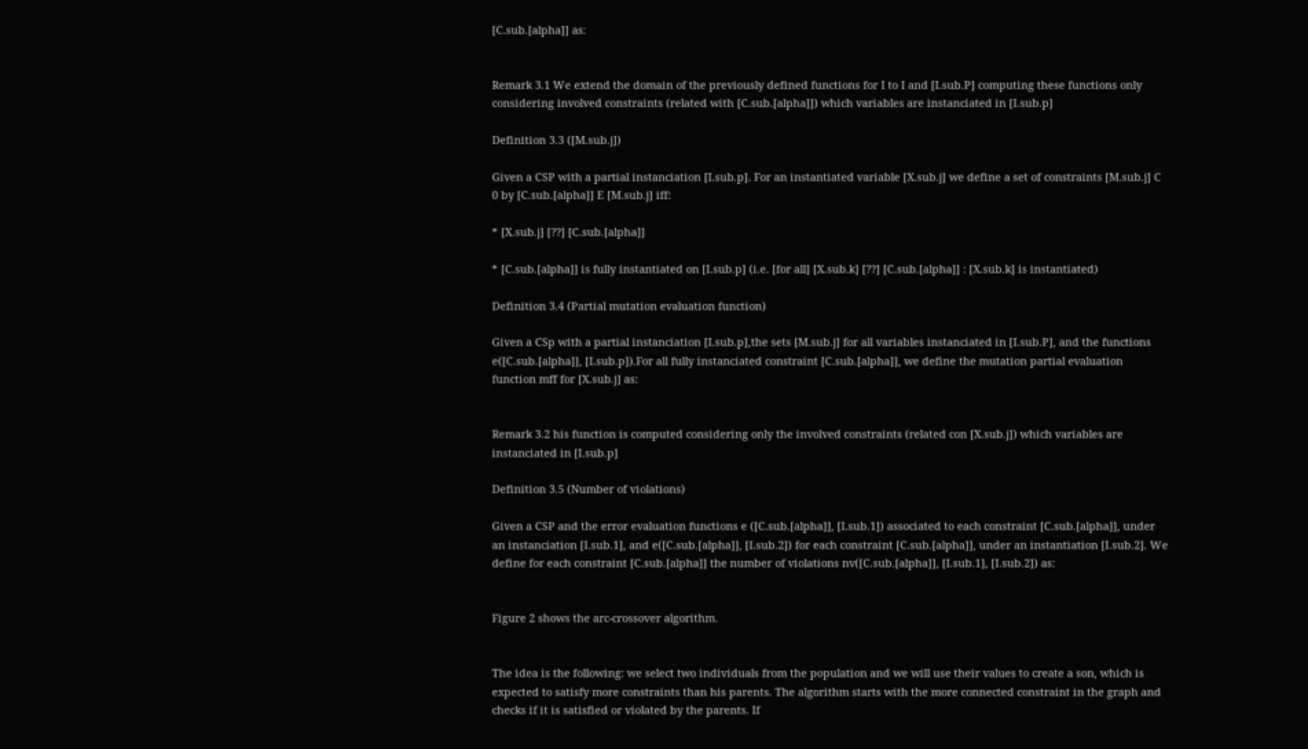[C.sub.[alpha]] as:


Remark 3.1 We extend the domain of the previously defined functions for I to I and [I.sub.P] computing these functions only considering involved constraints (related with [C.sub.[alpha]]) which variables are instanciated in [I.sub.p]

Definition 3.3 ([M.sub.j])

Given a CSP with a partial instanciation [I.sub.p]. For an instantiated variable [X.sub.j] we define a set of constraints [M.sub.j] C 0 by [C.sub.[alpha]] E [M.sub.j] iff:

* [X.sub.j] [??] [C.sub.[alpha]]

* [C.sub.[alpha]] is fully instantiated on [I.sub.p] (i.e. [for all] [X.sub.k] [??] [C.sub.[alpha]] : [X.sub.k] is instantiated)

Definition 3.4 (Partial mutation evaluation function)

Given a CSp with a partial instanciation [I.sub.p],the sets [M.sub.j] for all variables instanciated in [I.sub.P], and the functions e([C.sub.[alpha]], [I.sub.p]).For all fully instanciated constraint [C.sub.[alpha]], we define the mutation partial evaluation function mff for [X.sub.j] as:


Remark 3.2 his function is computed considering only the involved constraints (related con [X.sub.j]) which variables are instanciated in [I.sub.p]

Definition 3.5 (Number of violations)

Given a CSP and the error evaluation functions e ([C.sub.[alpha]], [I.sub.1]) associated to each constraint [C.sub.[alpha]], under an instanciation [I.sub.1], and e([C.sub.[alpha]], [I.sub.2]) for each constraint [C.sub.[alpha]], under an instantiation [I.sub.2]. We define for each constraint [C.sub.[alpha]] the number of violations nv([C.sub.[alpha]], [I.sub.1], [I.sub.2]) as:


Figure 2 shows the arc-crossover algorithm.


The idea is the following: we select two individuals from the population and we will use their values to create a son, which is expected to satisfy more constraints than his parents. The algorithm starts with the more connected constraint in the graph and checks if it is satisfied or violated by the parents. If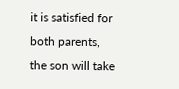it is satisfied for both parents, the son will take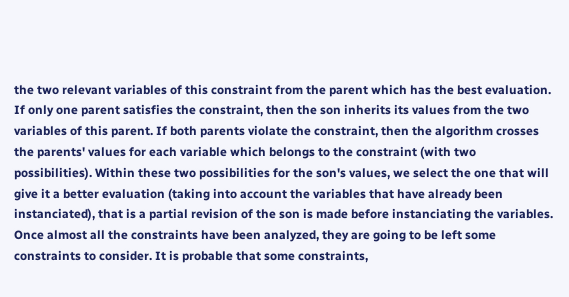the two relevant variables of this constraint from the parent which has the best evaluation. If only one parent satisfies the constraint, then the son inherits its values from the two variables of this parent. If both parents violate the constraint, then the algorithm crosses the parents' values for each variable which belongs to the constraint (with two possibilities). Within these two possibilities for the son's values, we select the one that will give it a better evaluation (taking into account the variables that have already been instanciated), that is a partial revision of the son is made before instanciating the variables. Once almost all the constraints have been analyzed, they are going to be left some constraints to consider. It is probable that some constraints,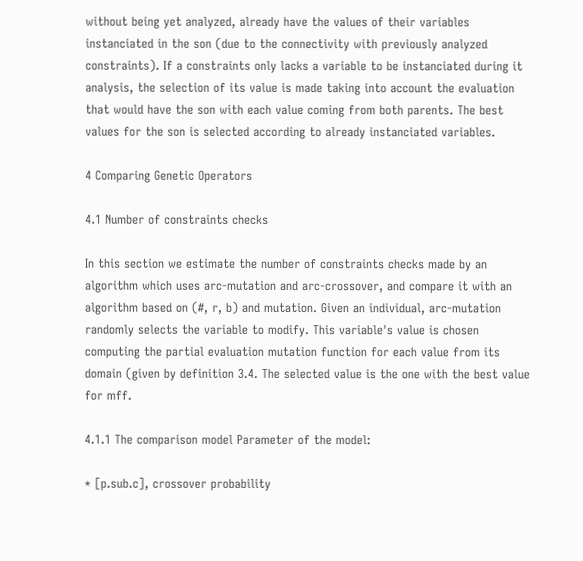without being yet analyzed, already have the values of their variables instanciated in the son (due to the connectivity with previously analyzed constraints). If a constraints only lacks a variable to be instanciated during it analysis, the selection of its value is made taking into account the evaluation that would have the son with each value coming from both parents. The best values for the son is selected according to already instanciated variables.

4 Comparing Genetic Operators

4.1 Number of constraints checks

In this section we estimate the number of constraints checks made by an algorithm which uses arc-mutation and arc-crossover, and compare it with an algorithm based on (#, r, b) and mutation. Given an individual, arc-mutation randomly selects the variable to modify. This variable's value is chosen computing the partial evaluation mutation function for each value from its domain (given by definition 3.4. The selected value is the one with the best value for mff.

4.1.1 The comparison model Parameter of the model:

* [p.sub.c], crossover probability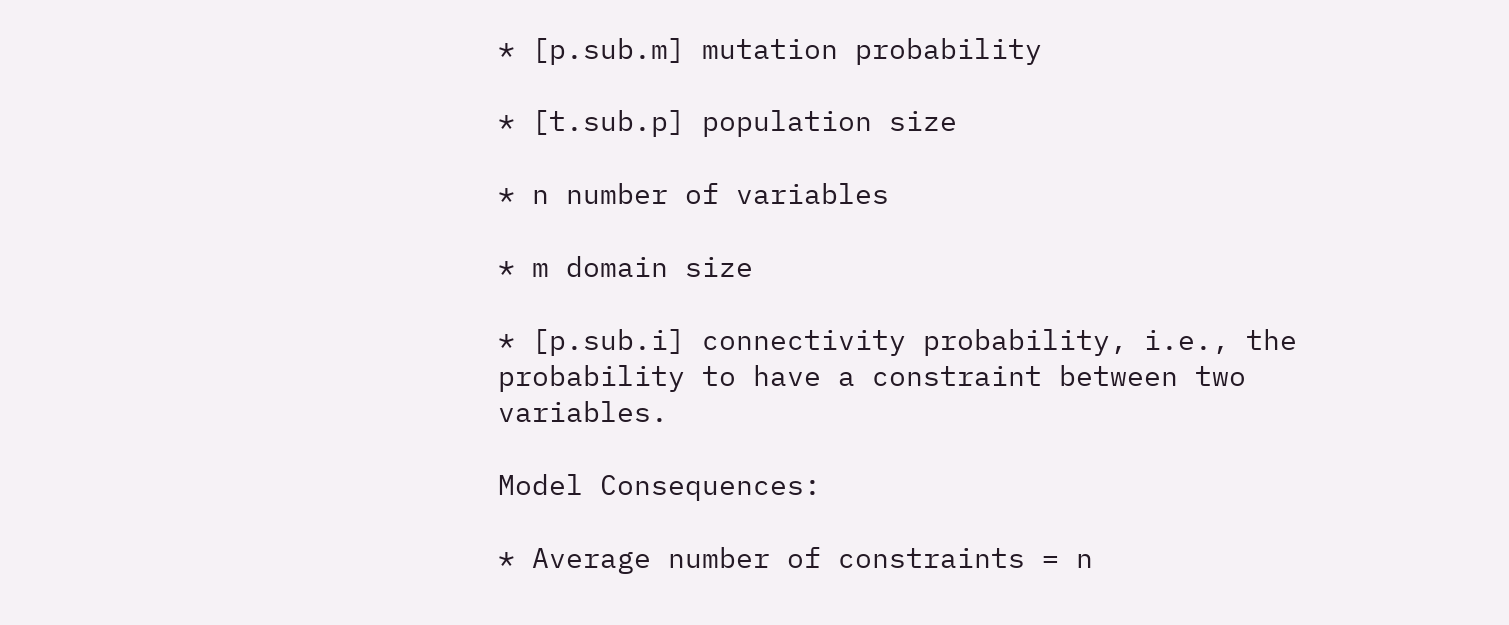* [p.sub.m] mutation probability

* [t.sub.p] population size

* n number of variables

* m domain size

* [p.sub.i] connectivity probability, i.e., the probability to have a constraint between two variables.

Model Consequences:

* Average number of constraints = n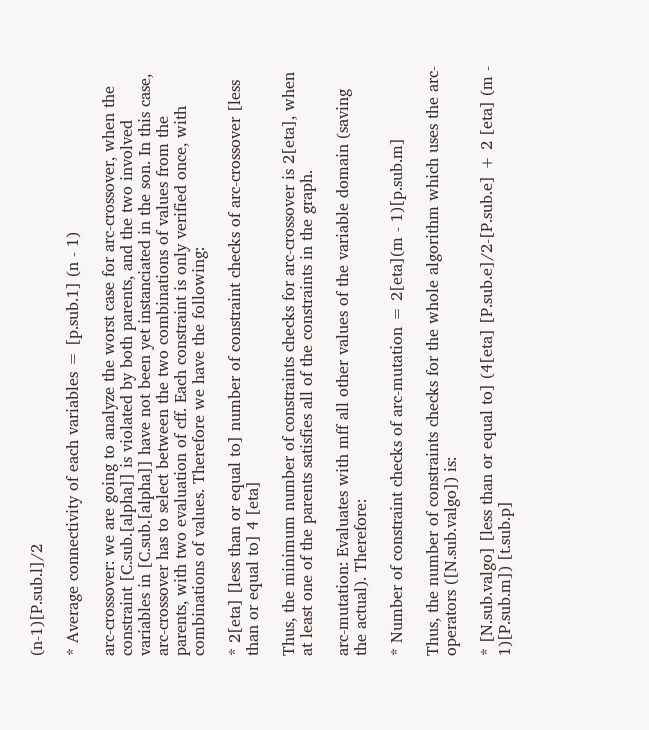(n-1)[P.sub.l]/2

* Average connectivity of each variables = [p.sub.1] (n - 1)

arc-crossover: we are going to analyze the worst case for arc-crossover, when the constraint [C.sub.[alpha]] is violated by both parents, and the two involved variables in [C.sub.[alpha]] have not been yet instanciated in the son. In this case, arc-crossover has to select between the two combinations of values from the parents, with two evaluation of cff. Each constraint is only verified once, with combinations of values. Therefore we have the following:

* 2[eta] [less than or equal to] number of constraint checks of arc-crossover [less than or equal to] 4 [eta]

Thus, the minimum number of constraints checks for arc-crossover is 2[eta], when at least one of the parents satisfies all of the constraints in the graph.

arc-mutation: Evaluates with mff all other values of the variable domain (saving the actual). Therefore:

* Number of constraint checks of arc-mutation = 2[eta](m - 1)[p.sub.m]

Thus, the number of constraints checks for the whole algorithm which uses the arc-operators ([N.sub.valgo]) is:

* [N.sub.valgo] [less than or equal to] (4[eta] [P.sub.e]/2-[P.sub.e] + 2 [eta] (m - 1)[P.sub.m]) [t.sub.p]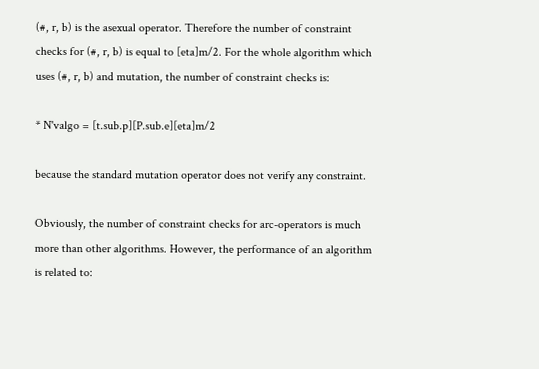(#, r, b) is the asexual operator. Therefore the number of constraint checks for (#, r, b) is equal to [eta]m/2. For the whole algorithm which uses (#, r, b) and mutation, the number of constraint checks is:

* N'valgo = [t.sub.p][P.sub.e][eta]m/2

because the standard mutation operator does not verify any constraint.

Obviously, the number of constraint checks for arc-operators is much more than other algorithms. However, the performance of an algorithm is related to: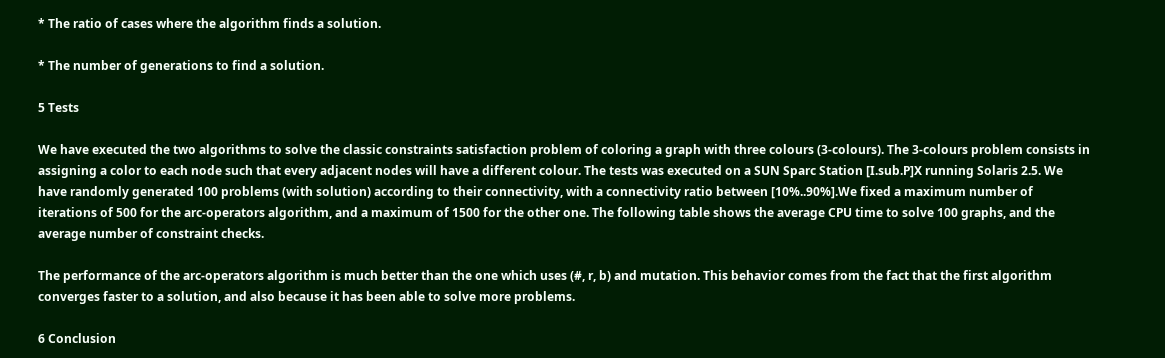* The ratio of cases where the algorithm finds a solution.

* The number of generations to find a solution.

5 Tests

We have executed the two algorithms to solve the classic constraints satisfaction problem of coloring a graph with three colours (3-colours). The 3-colours problem consists in assigning a color to each node such that every adjacent nodes will have a different colour. The tests was executed on a SUN Sparc Station [I.sub.P]X running Solaris 2.5. We have randomly generated 100 problems (with solution) according to their connectivity, with a connectivity ratio between [10%..90%].We fixed a maximum number of iterations of 500 for the arc-operators algorithm, and a maximum of 1500 for the other one. The following table shows the average CPU time to solve 100 graphs, and the average number of constraint checks.

The performance of the arc-operators algorithm is much better than the one which uses (#, r, b) and mutation. This behavior comes from the fact that the first algorithm converges faster to a solution, and also because it has been able to solve more problems.

6 Conclusion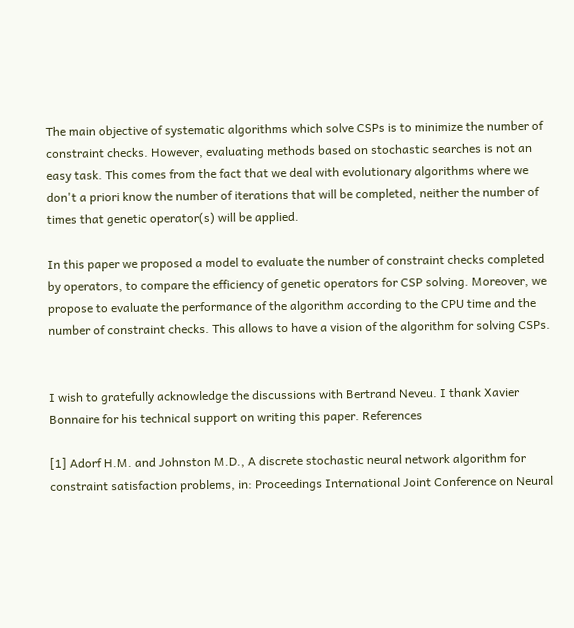The main objective of systematic algorithms which solve CSPs is to minimize the number of constraint checks. However, evaluating methods based on stochastic searches is not an easy task. This comes from the fact that we deal with evolutionary algorithms where we don't a priori know the number of iterations that will be completed, neither the number of times that genetic operator(s) will be applied.

In this paper we proposed a model to evaluate the number of constraint checks completed by operators, to compare the efficiency of genetic operators for CSP solving. Moreover, we propose to evaluate the performance of the algorithm according to the CPU time and the number of constraint checks. This allows to have a vision of the algorithm for solving CSPs.


I wish to gratefully acknowledge the discussions with Bertrand Neveu. I thank Xavier Bonnaire for his technical support on writing this paper. References

[1] Adorf H.M. and Johnston M.D., A discrete stochastic neural network algorithm for constraint satisfaction problems, in: Proceedings International Joint Conference on Neural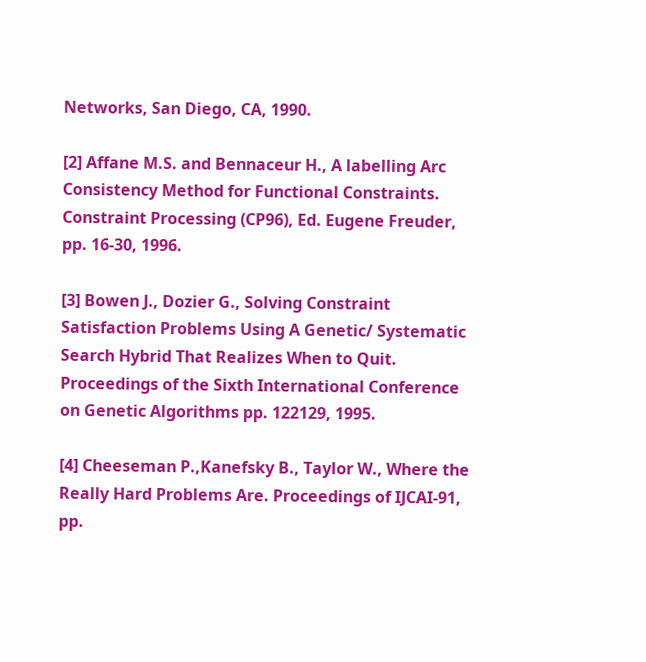Networks, San Diego, CA, 1990.

[2] Affane M.S. and Bennaceur H., A labelling Arc Consistency Method for Functional Constraints. Constraint Processing (CP96), Ed. Eugene Freuder, pp. 16-30, 1996.

[3] Bowen J., Dozier G., Solving Constraint Satisfaction Problems Using A Genetic/ Systematic Search Hybrid That Realizes When to Quit. Proceedings of the Sixth International Conference on Genetic Algorithms pp. 122129, 1995.

[4] Cheeseman P.,Kanefsky B., Taylor W., Where the Really Hard Problems Are. Proceedings of IJCAI-91, pp.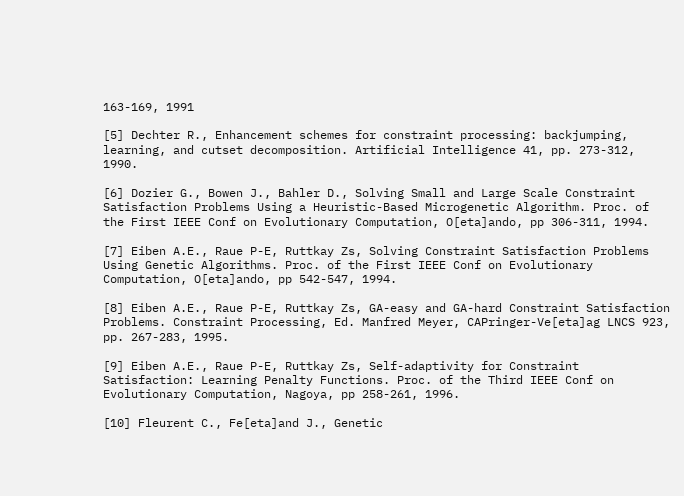163-169, 1991

[5] Dechter R., Enhancement schemes for constraint processing: backjumping, learning, and cutset decomposition. Artificial Intelligence 41, pp. 273-312, 1990.

[6] Dozier G., Bowen J., Bahler D., Solving Small and Large Scale Constraint Satisfaction Problems Using a Heuristic-Based Microgenetic Algorithm. Proc. of the First IEEE Conf on Evolutionary Computation, O[eta]ando, pp 306-311, 1994.

[7] Eiben A.E., Raue P-E, Ruttkay Zs, Solving Constraint Satisfaction Problems Using Genetic Algorithms. Proc. of the First IEEE Conf on Evolutionary Computation, O[eta]ando, pp 542-547, 1994.

[8] Eiben A.E., Raue P-E, Ruttkay Zs, GA-easy and GA-hard Constraint Satisfaction Problems. Constraint Processing, Ed. Manfred Meyer, CAPringer-Ve[eta]ag LNCS 923, pp. 267-283, 1995.

[9] Eiben A.E., Raue P-E, Ruttkay Zs, Self-adaptivity for Constraint Satisfaction: Learning Penalty Functions. Proc. of the Third IEEE Conf on Evolutionary Computation, Nagoya, pp 258-261, 1996.

[10] Fleurent C., Fe[eta]and J., Genetic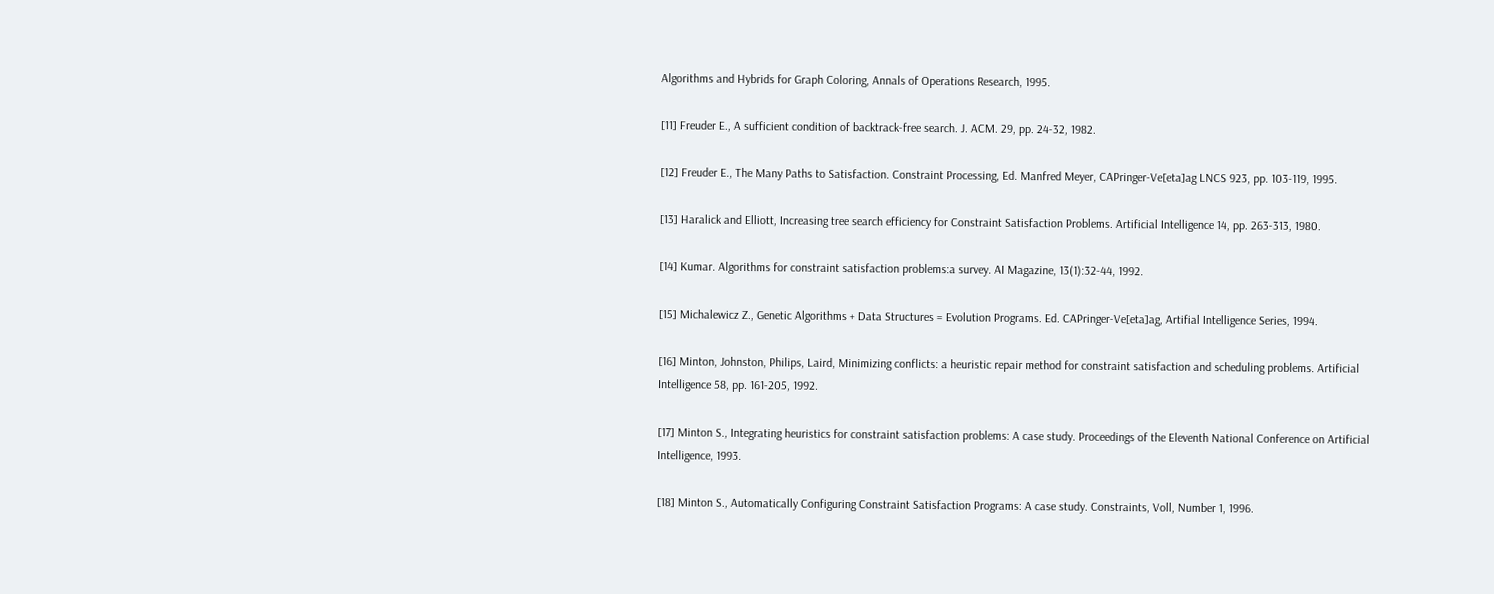Algorithms and Hybrids for Graph Coloring, Annals of Operations Research, 1995.

[11] Freuder E., A sufficient condition of backtrack-free search. J. ACM. 29, pp. 24-32, 1982.

[12] Freuder E., The Many Paths to Satisfaction. Constraint Processing, Ed. Manfred Meyer, CAPringer-Ve[eta]ag LNCS 923, pp. 103-119, 1995.

[13] Haralick and Elliott, Increasing tree search efficiency for Constraint Satisfaction Problems. Artificial Intelligence 14, pp. 263-313, 1980.

[14] Kumar. Algorithms for constraint satisfaction problems:a survey. AI Magazine, 13(1):32-44, 1992.

[15] Michalewicz Z., Genetic Algorithms + Data Structures = Evolution Programs. Ed. CAPringer-Ve[eta]ag, Artifial Intelligence Series, 1994.

[16] Minton, Johnston, Philips, Laird, Minimizing conflicts: a heuristic repair method for constraint satisfaction and scheduling problems. Artificial Intelligence 58, pp. 161-205, 1992.

[17] Minton S., Integrating heuristics for constraint satisfaction problems: A case study. Proceedings of the Eleventh National Conference on Artificial Intelligence, 1993.

[18] Minton S., Automatically Configuring Constraint Satisfaction Programs: A case study. Constraints, Voll, Number 1, 1996.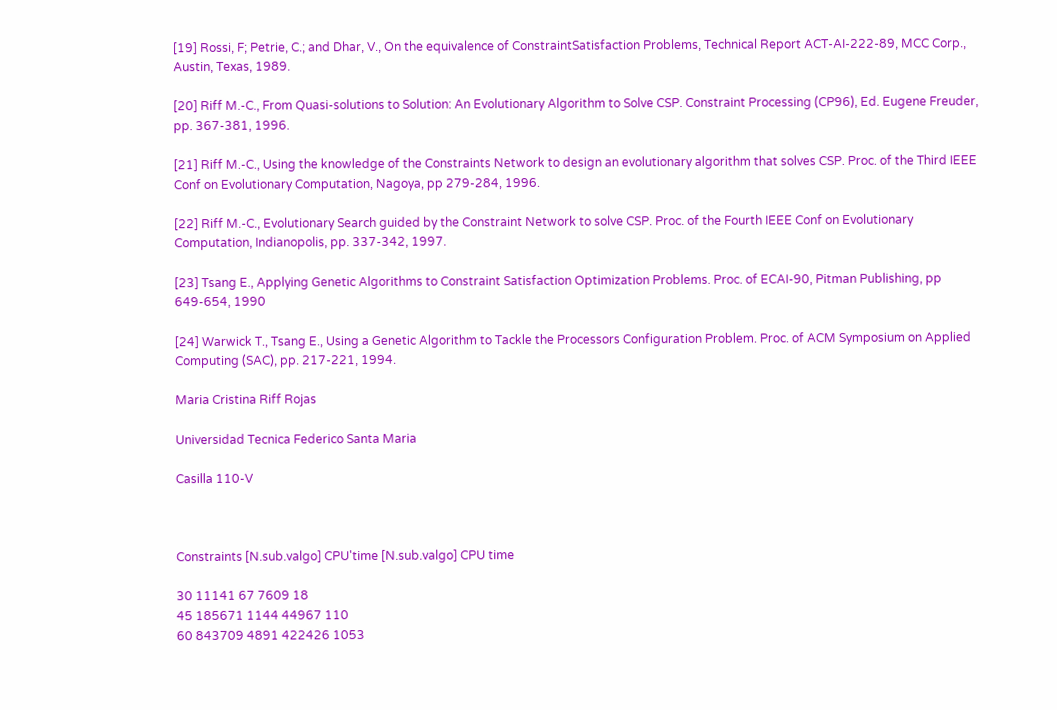[19] Rossi, F; Petrie, C.; and Dhar, V., On the equivalence of ConstraintSatisfaction Problems, Technical Report ACT-AI-222-89, MCC Corp., Austin, Texas, 1989.

[20] Riff M.-C., From Quasi-solutions to Solution: An Evolutionary Algorithm to Solve CSP. Constraint Processing (CP96), Ed. Eugene Freuder, pp. 367-381, 1996.

[21] Riff M.-C., Using the knowledge of the Constraints Network to design an evolutionary algorithm that solves CSP. Proc. of the Third IEEE Conf on Evolutionary Computation, Nagoya, pp 279-284, 1996.

[22] Riff M.-C., Evolutionary Search guided by the Constraint Network to solve CSP. Proc. of the Fourth IEEE Conf on Evolutionary Computation, Indianopolis, pp. 337-342, 1997.

[23] Tsang E., Applying Genetic Algorithms to Constraint Satisfaction Optimization Problems. Proc. of ECAI-90, Pitman Publishing, pp 649-654, 1990

[24] Warwick T., Tsang E., Using a Genetic Algorithm to Tackle the Processors Configuration Problem. Proc. of ACM Symposium on Applied Computing (SAC), pp. 217-221, 1994.

Maria Cristina Riff Rojas

Universidad Tecnica Federico Santa Maria

Casilla 110-V



Constraints [N.sub.valgo] CPU'time [N.sub.valgo] CPU time

30 11141 67 7609 18
45 185671 1144 44967 110
60 843709 4891 422426 1053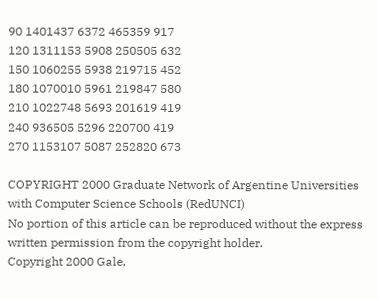90 1401437 6372 465359 917
120 1311153 5908 250505 632
150 1060255 5938 219715 452
180 1070010 5961 219847 580
210 1022748 5693 201619 419
240 936505 5296 220700 419
270 1153107 5087 252820 673

COPYRIGHT 2000 Graduate Network of Argentine Universities with Computer Science Schools (RedUNCI)
No portion of this article can be reproduced without the express written permission from the copyright holder.
Copyright 2000 Gale,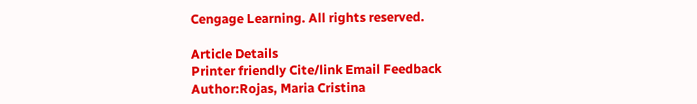Cengage Learning. All rights reserved.

Article Details
Printer friendly Cite/link Email Feedback
Author:Rojas, Maria Cristina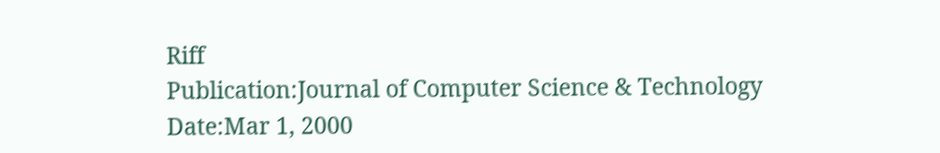Riff
Publication:Journal of Computer Science & Technology
Date:Mar 1, 2000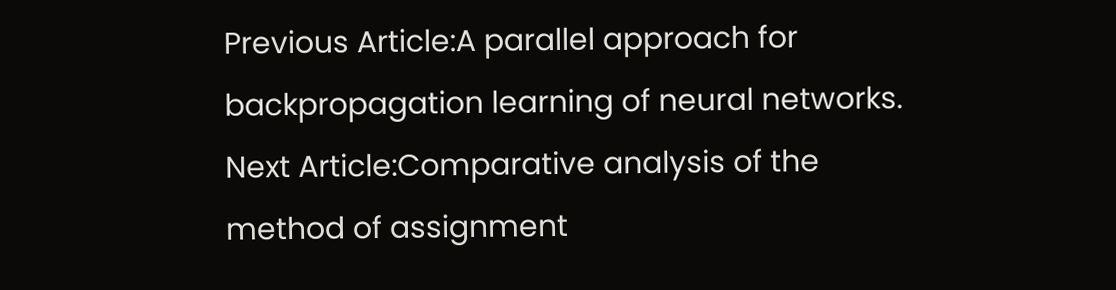Previous Article:A parallel approach for backpropagation learning of neural networks.
Next Article:Comparative analysis of the method of assignment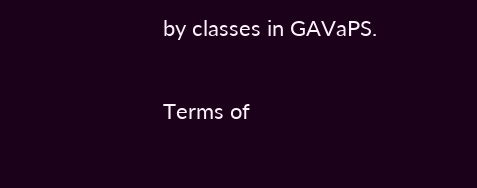by classes in GAVaPS.

Terms of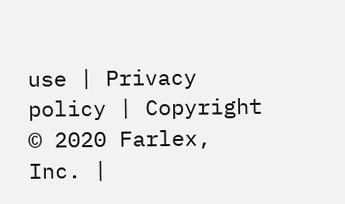use | Privacy policy | Copyright © 2020 Farlex, Inc. |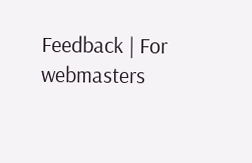Feedback | For webmasters